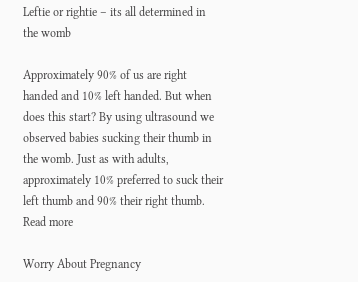Leftie or rightie – its all determined in the womb

Approximately 90% of us are right handed and 10% left handed. But when does this start? By using ultrasound we observed babies sucking their thumb in the womb. Just as with adults, approximately 10% preferred to suck their left thumb and 90% their right thumb.  Read more

Worry About Pregnancy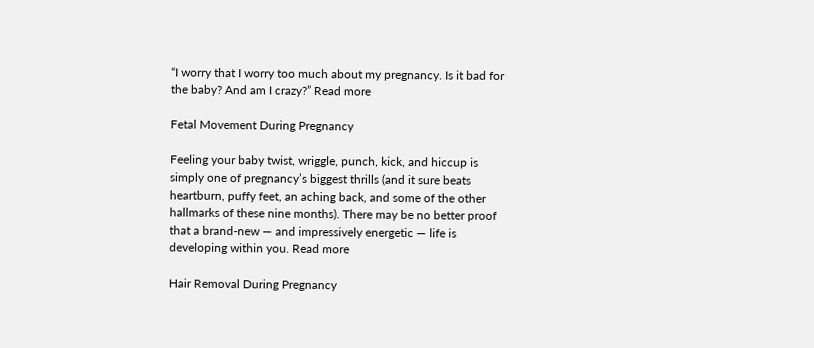“I worry that I worry too much about my pregnancy. Is it bad for the baby? And am I crazy?” Read more

Fetal Movement During Pregnancy

Feeling your baby twist, wriggle, punch, kick, and hiccup is simply one of pregnancy’s biggest thrills (and it sure beats heartburn, puffy feet, an aching back, and some of the other hallmarks of these nine months). There may be no better proof that a brand-new — and impressively energetic — life is developing within you. Read more

Hair Removal During Pregnancy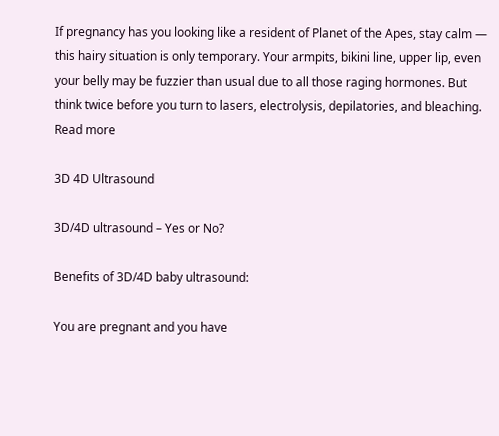If pregnancy has you looking like a resident of Planet of the Apes, stay calm — this hairy situation is only temporary. Your armpits, bikini line, upper lip, even your belly may be fuzzier than usual due to all those raging hormones. But think twice before you turn to lasers, electrolysis, depilatories, and bleaching. Read more

3D 4D Ultrasound

3D/4D ultrasound – Yes or No?

Benefits of 3D/4D baby ultrasound:

You are pregnant and you have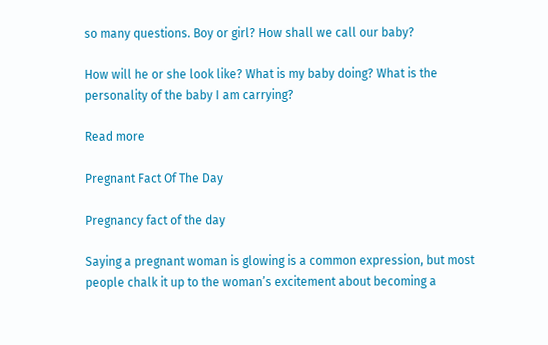so many questions. Boy or girl? How shall we call our baby?

How will he or she look like? What is my baby doing? What is the personality of the baby I am carrying?

Read more

Pregnant Fact Of The Day

Pregnancy fact of the day

Saying a pregnant woman is glowing is a common expression, but most people chalk it up to the woman’s excitement about becoming a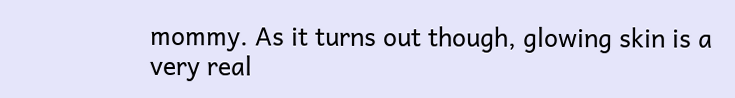mommy. As it turns out though, glowing skin is a very real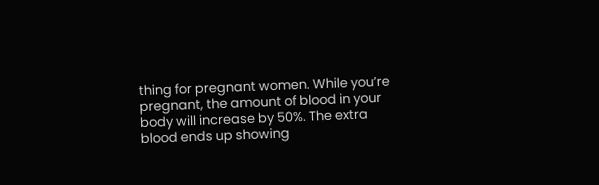thing for pregnant women. While you’re pregnant, the amount of blood in your body will increase by 50%. The extra blood ends up showing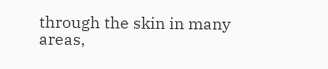through the skin in many areas,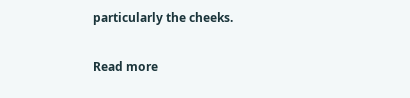particularly the cheeks.

Read more